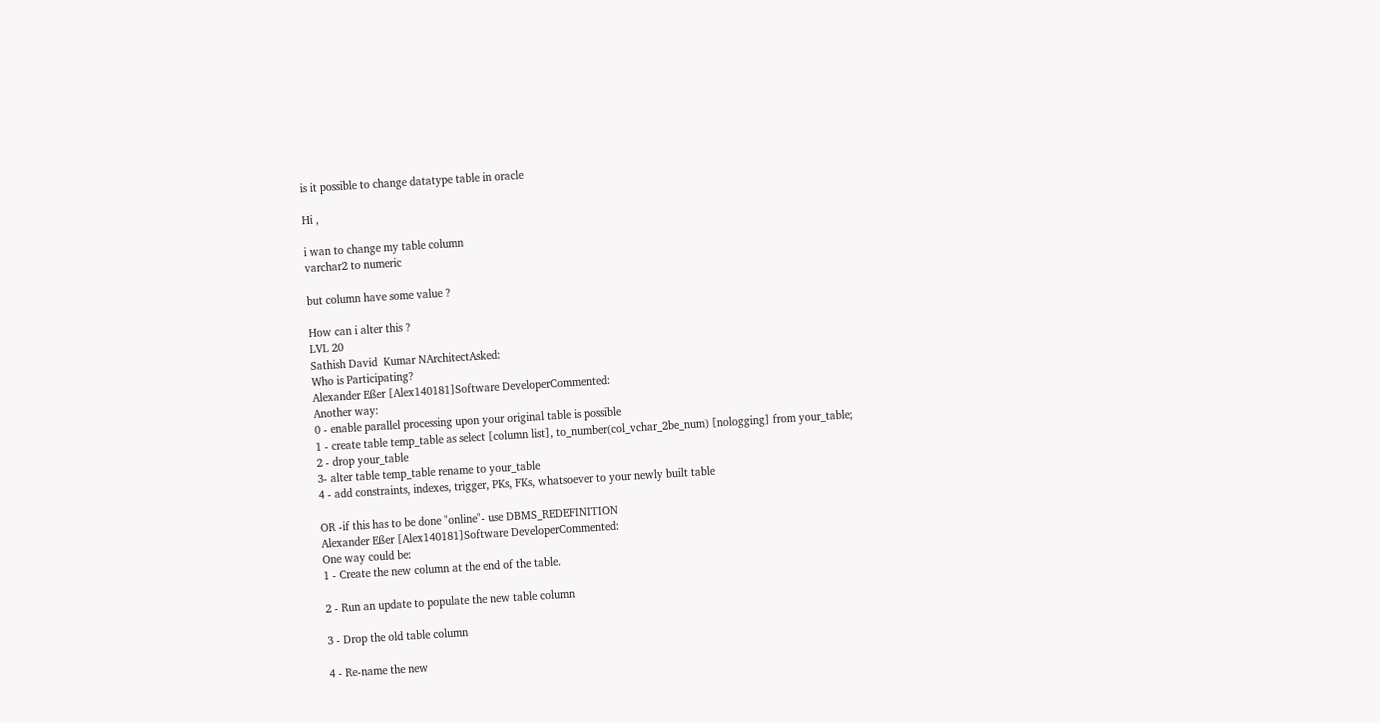is it possible to change datatype table in oracle

Hi ,

i wan to change my table column
varchar2 to numeric

but column have some value ?

How can i alter this ?
LVL 20
Sathish David  Kumar NArchitectAsked:
Who is Participating?
Alexander Eßer [Alex140181]Software DeveloperCommented:
Another way:
0 - enable parallel processing upon your original table is possible
1 - create table temp_table as select [column list], to_number(col_vchar_2be_num) [nologging] from your_table;
2 - drop your_table
3- alter table temp_table rename to your_table
4 - add constraints, indexes, trigger, PKs, FKs, whatsoever to your newly built table

OR -if this has to be done "online"- use DBMS_REDEFINITION
Alexander Eßer [Alex140181]Software DeveloperCommented:
One way could be:
1 - Create the new column at the end of the table.

2 - Run an update to populate the new table column

3 - Drop the old table column

4 - Re-name the new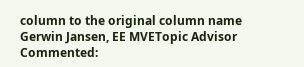column to the original column name
Gerwin Jansen, EE MVETopic Advisor Commented: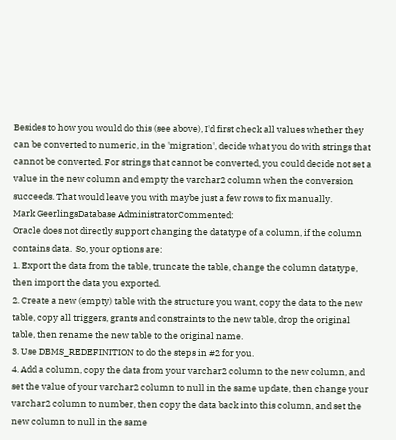Besides to how you would do this (see above), I'd first check all values whether they can be converted to numeric, in the 'migration', decide what you do with strings that cannot be converted. For strings that cannot be converted, you could decide not set a value in the new column and empty the varchar2 column when the conversion succeeds. That would leave you with maybe just a few rows to fix manually.
Mark GeerlingsDatabase AdministratorCommented:
Oracle does not directly support changing the datatype of a column, if the column contains data.  So, your options are:
1. Export the data from the table, truncate the table, change the column datatype, then import the data you exported.
2. Create a new (empty) table with the structure you want, copy the data to the new table, copy all triggers, grants and constraints to the new table, drop the original table, then rename the new table to the original name.
3. Use DBMS_REDEFINITION to do the steps in #2 for you.
4. Add a column, copy the data from your varchar2 column to the new column, and set the value of your varchar2 column to null in the same update, then change your varchar2 column to number, then copy the data back into this column, and set the new column to null in the same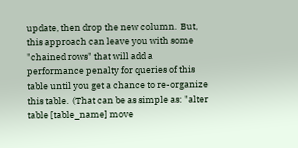update, then drop the new column.  But, this approach can leave you with some "chained rows" that will add a performance penalty for queries of this table until you get a chance to re-organize this table.  (That can be as simple as: "alter table [table_name] move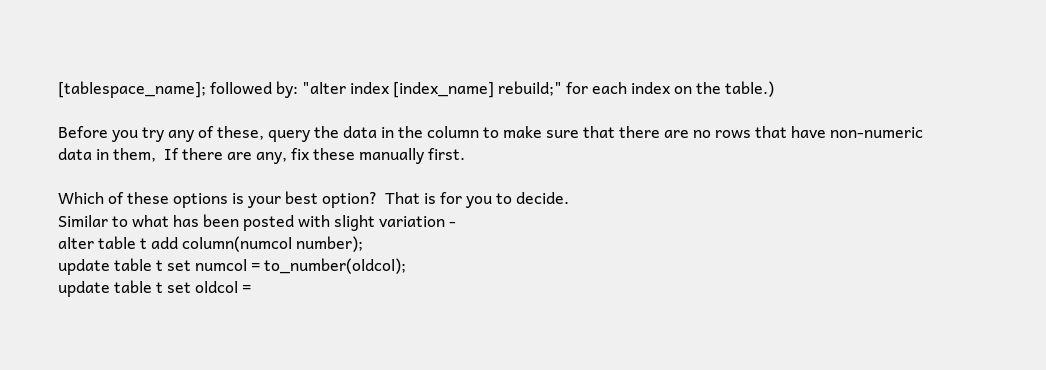[tablespace_name]; followed by: "alter index [index_name] rebuild;" for each index on the table.)

Before you try any of these, query the data in the column to make sure that there are no rows that have non-numeric data in them,  If there are any, fix these manually first.

Which of these options is your best option?  That is for you to decide.
Similar to what has been posted with slight variation -
alter table t add column(numcol number);
update table t set numcol = to_number(oldcol);
update table t set oldcol =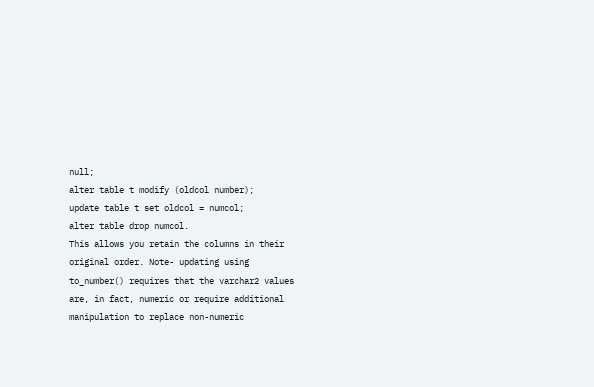null;
alter table t modify (oldcol number);
update table t set oldcol = numcol;
alter table drop numcol.
This allows you retain the columns in their original order. Note- updating using to_number() requires that the varchar2 values are, in fact, numeric or require additional manipulation to replace non-numeric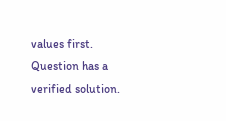values first.
Question has a verified solution.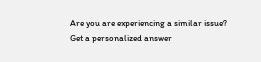Are you are experiencing a similar issue? Get a personalized answer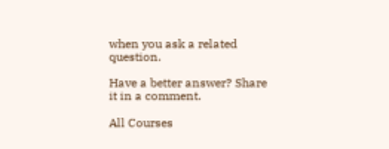when you ask a related question.

Have a better answer? Share it in a comment.

All Courses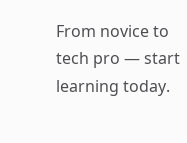From novice to tech pro — start learning today.